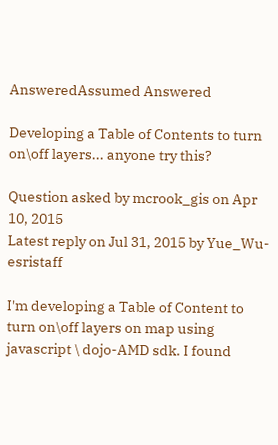AnsweredAssumed Answered

Developing a Table of Contents to turn on\off layers... anyone try this?

Question asked by mcrook_gis on Apr 10, 2015
Latest reply on Jul 31, 2015 by Yue_Wu-esristaff

I'm developing a Table of Content to turn on\off layers on map using javascript \ dojo-AMD sdk. I found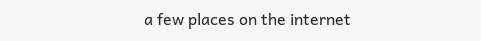a few places on the internet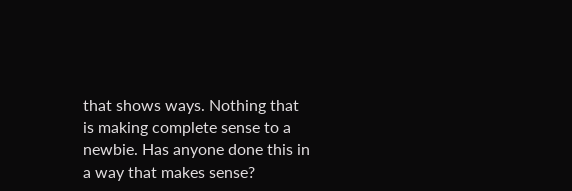that shows ways. Nothing that is making complete sense to a newbie. Has anyone done this in a way that makes sense?